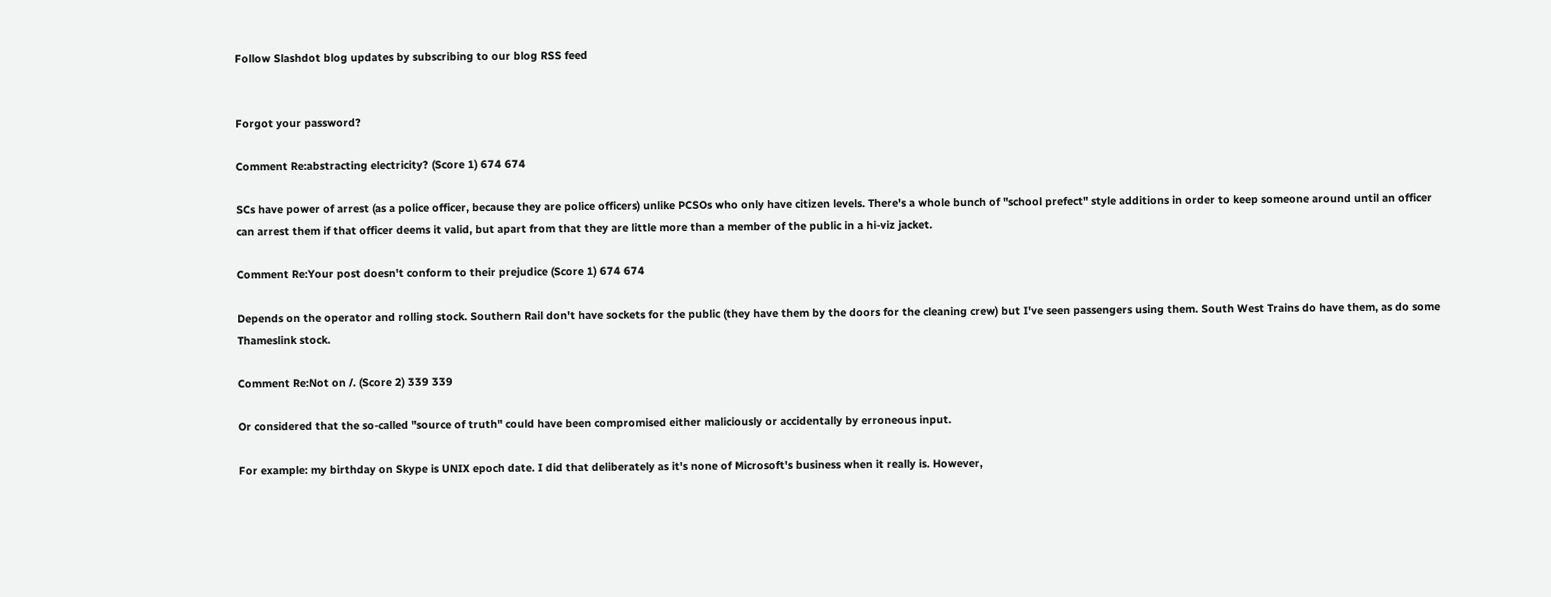Follow Slashdot blog updates by subscribing to our blog RSS feed


Forgot your password?

Comment Re:abstracting electricity? (Score 1) 674 674

SCs have power of arrest (as a police officer, because they are police officers) unlike PCSOs who only have citizen levels. There's a whole bunch of "school prefect" style additions in order to keep someone around until an officer can arrest them if that officer deems it valid, but apart from that they are little more than a member of the public in a hi-viz jacket.

Comment Re:Your post doesn't conform to their prejudice (Score 1) 674 674

Depends on the operator and rolling stock. Southern Rail don't have sockets for the public (they have them by the doors for the cleaning crew) but I've seen passengers using them. South West Trains do have them, as do some Thameslink stock.

Comment Re:Not on /. (Score 2) 339 339

Or considered that the so-called "source of truth" could have been compromised either maliciously or accidentally by erroneous input.

For example: my birthday on Skype is UNIX epoch date. I did that deliberately as it's none of Microsoft's business when it really is. However,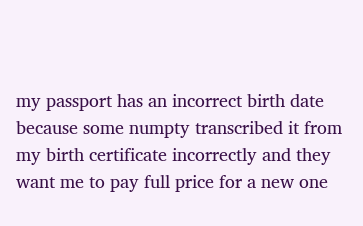my passport has an incorrect birth date because some numpty transcribed it from my birth certificate incorrectly and they want me to pay full price for a new one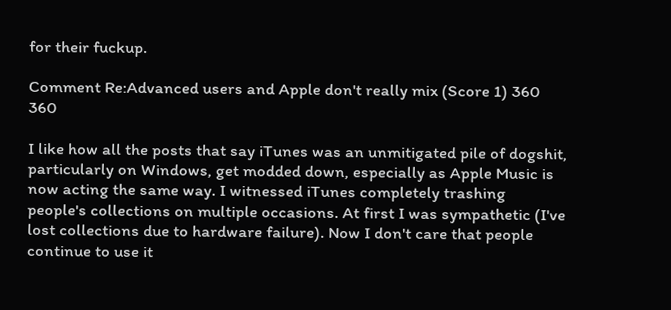for their fuckup.

Comment Re:Advanced users and Apple don't really mix (Score 1) 360 360

I like how all the posts that say iTunes was an unmitigated pile of dogshit, particularly on Windows, get modded down, especially as Apple Music is now acting the same way. I witnessed iTunes completely trashing people's collections on multiple occasions. At first I was sympathetic (I've lost collections due to hardware failure). Now I don't care that people continue to use it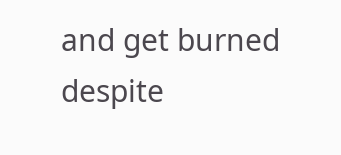and get burned despite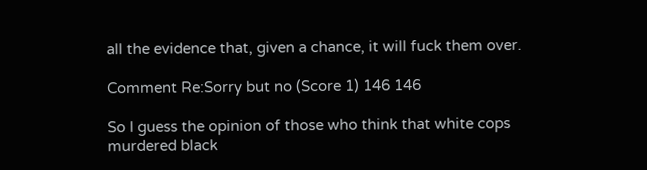all the evidence that, given a chance, it will fuck them over.

Comment Re:Sorry but no (Score 1) 146 146

So I guess the opinion of those who think that white cops murdered black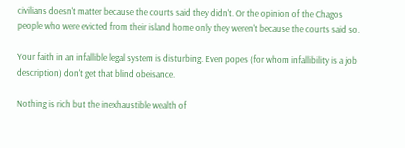civilians doesn't matter because the courts said they didn't. Or the opinion of the Chagos people who were evicted from their island home only they weren't because the courts said so.

Your faith in an infallible legal system is disturbing. Even popes (for whom infallibility is a job description) don't get that blind obeisance.

Nothing is rich but the inexhaustible wealth of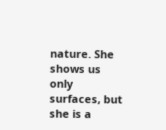nature. She shows us only surfaces, but she is a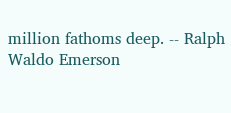million fathoms deep. -- Ralph Waldo Emerson